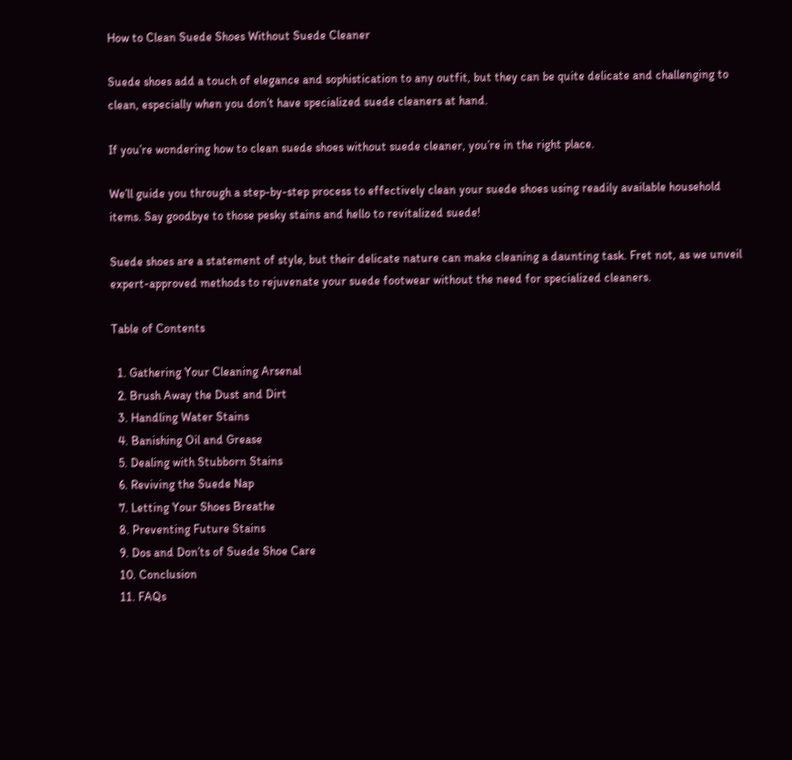How to Clean Suede Shoes Without Suede Cleaner

Suede shoes add a touch of elegance and sophistication to any outfit, but they can be quite delicate and challenging to clean, especially when you don’t have specialized suede cleaners at hand.

If you’re wondering how to clean suede shoes without suede cleaner, you’re in the right place.

We’ll guide you through a step-by-step process to effectively clean your suede shoes using readily available household items. Say goodbye to those pesky stains and hello to revitalized suede!

Suede shoes are a statement of style, but their delicate nature can make cleaning a daunting task. Fret not, as we unveil expert-approved methods to rejuvenate your suede footwear without the need for specialized cleaners.

Table of Contents

  1. Gathering Your Cleaning Arsenal
  2. Brush Away the Dust and Dirt
  3. Handling Water Stains
  4. Banishing Oil and Grease
  5. Dealing with Stubborn Stains
  6. Reviving the Suede Nap
  7. Letting Your Shoes Breathe
  8. Preventing Future Stains
  9. Dos and Don’ts of Suede Shoe Care
  10. Conclusion
  11. FAQs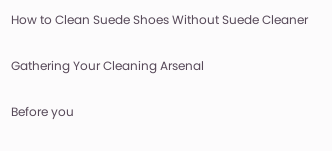How to Clean Suede Shoes Without Suede Cleaner

Gathering Your Cleaning Arsenal

Before you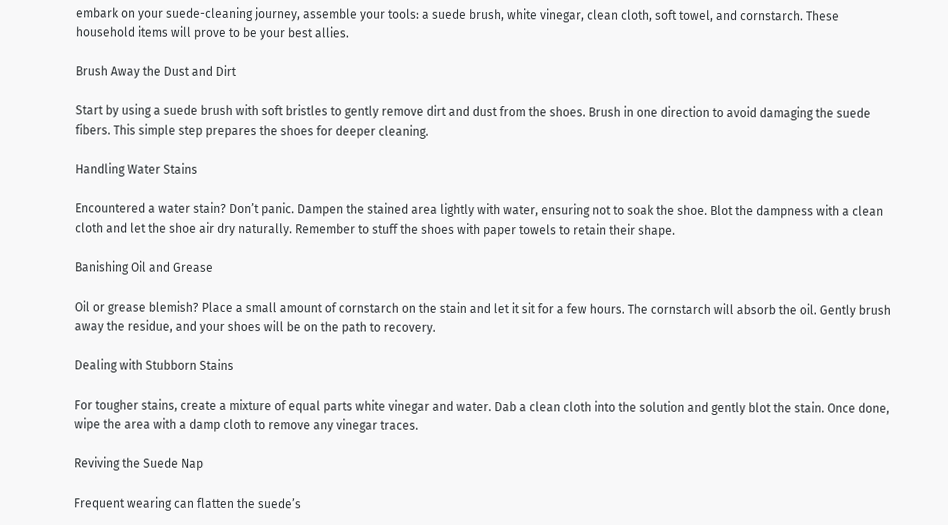embark on your suede-cleaning journey, assemble your tools: a suede brush, white vinegar, clean cloth, soft towel, and cornstarch. These household items will prove to be your best allies.

Brush Away the Dust and Dirt

Start by using a suede brush with soft bristles to gently remove dirt and dust from the shoes. Brush in one direction to avoid damaging the suede fibers. This simple step prepares the shoes for deeper cleaning.

Handling Water Stains

Encountered a water stain? Don’t panic. Dampen the stained area lightly with water, ensuring not to soak the shoe. Blot the dampness with a clean cloth and let the shoe air dry naturally. Remember to stuff the shoes with paper towels to retain their shape.

Banishing Oil and Grease

Oil or grease blemish? Place a small amount of cornstarch on the stain and let it sit for a few hours. The cornstarch will absorb the oil. Gently brush away the residue, and your shoes will be on the path to recovery.

Dealing with Stubborn Stains

For tougher stains, create a mixture of equal parts white vinegar and water. Dab a clean cloth into the solution and gently blot the stain. Once done, wipe the area with a damp cloth to remove any vinegar traces.

Reviving the Suede Nap

Frequent wearing can flatten the suede’s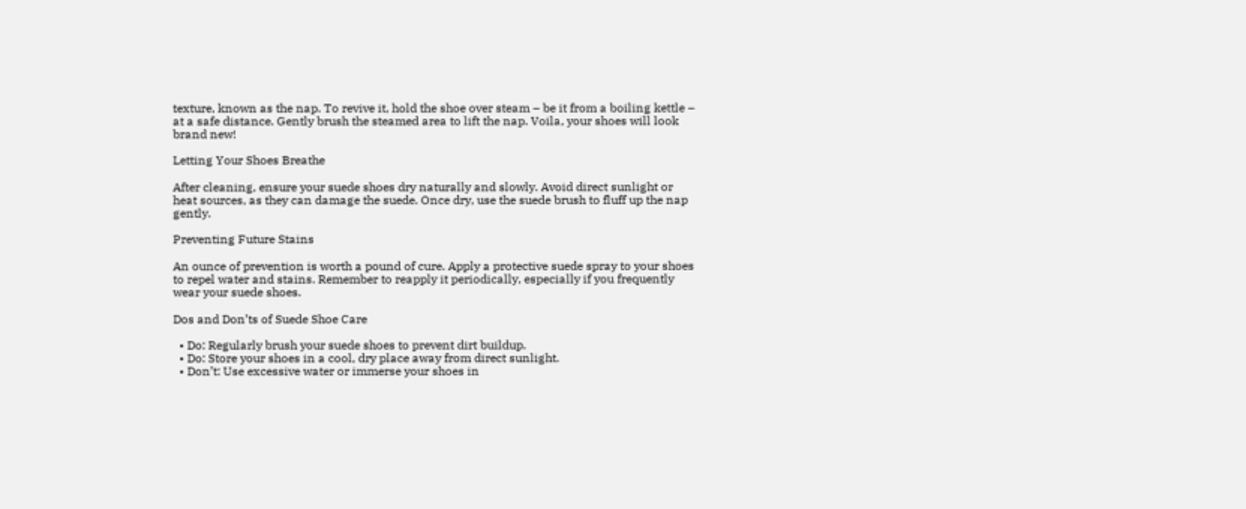texture, known as the nap. To revive it, hold the shoe over steam – be it from a boiling kettle – at a safe distance. Gently brush the steamed area to lift the nap. Voila, your shoes will look brand new!

Letting Your Shoes Breathe

After cleaning, ensure your suede shoes dry naturally and slowly. Avoid direct sunlight or heat sources, as they can damage the suede. Once dry, use the suede brush to fluff up the nap gently.

Preventing Future Stains

An ounce of prevention is worth a pound of cure. Apply a protective suede spray to your shoes to repel water and stains. Remember to reapply it periodically, especially if you frequently wear your suede shoes.

Dos and Don’ts of Suede Shoe Care

  • Do: Regularly brush your suede shoes to prevent dirt buildup.
  • Do: Store your shoes in a cool, dry place away from direct sunlight.
  • Don’t: Use excessive water or immerse your shoes in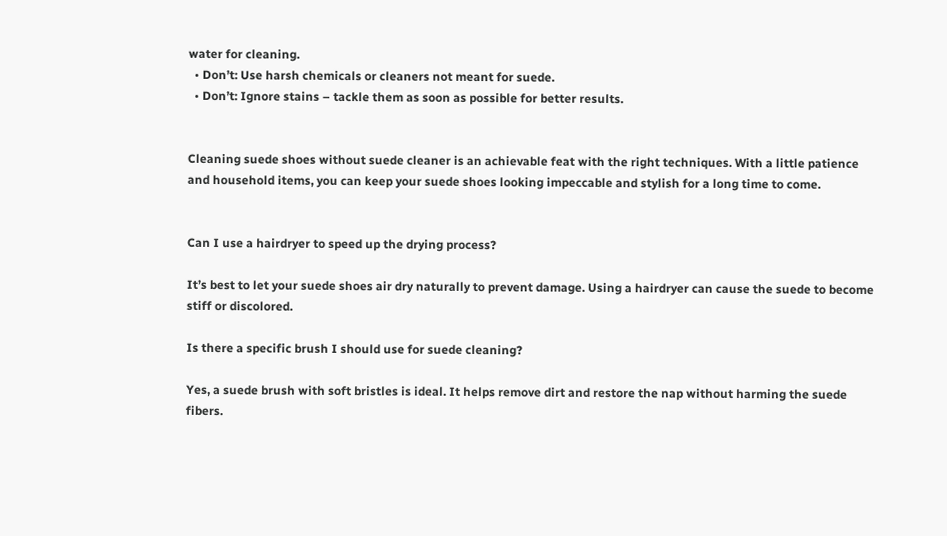water for cleaning.
  • Don’t: Use harsh chemicals or cleaners not meant for suede.
  • Don’t: Ignore stains – tackle them as soon as possible for better results.


Cleaning suede shoes without suede cleaner is an achievable feat with the right techniques. With a little patience and household items, you can keep your suede shoes looking impeccable and stylish for a long time to come.


Can I use a hairdryer to speed up the drying process?

It’s best to let your suede shoes air dry naturally to prevent damage. Using a hairdryer can cause the suede to become stiff or discolored.

Is there a specific brush I should use for suede cleaning?

Yes, a suede brush with soft bristles is ideal. It helps remove dirt and restore the nap without harming the suede fibers.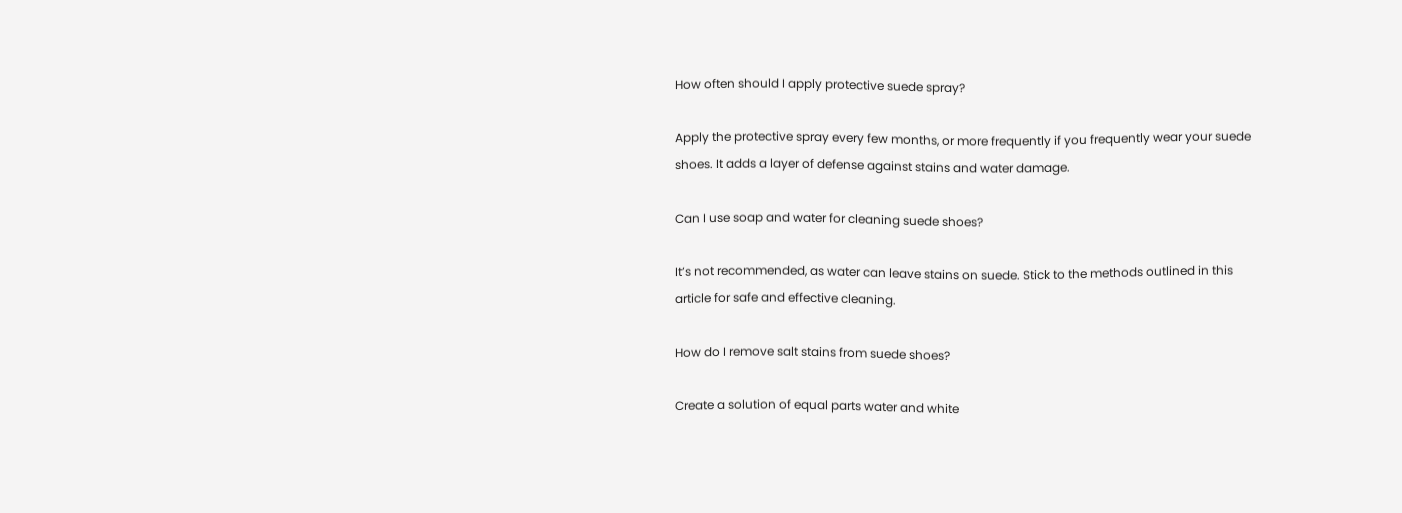How often should I apply protective suede spray?

Apply the protective spray every few months, or more frequently if you frequently wear your suede shoes. It adds a layer of defense against stains and water damage.

Can I use soap and water for cleaning suede shoes?

It’s not recommended, as water can leave stains on suede. Stick to the methods outlined in this article for safe and effective cleaning.

How do I remove salt stains from suede shoes?

Create a solution of equal parts water and white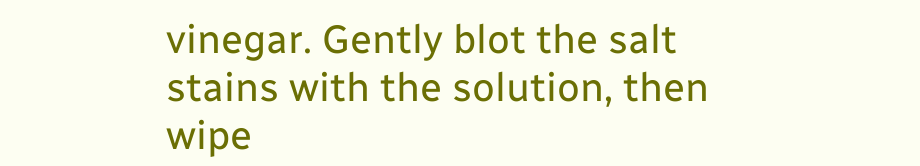vinegar. Gently blot the salt stains with the solution, then wipe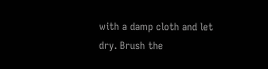with a damp cloth and let dry. Brush the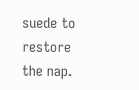suede to restore the nap.